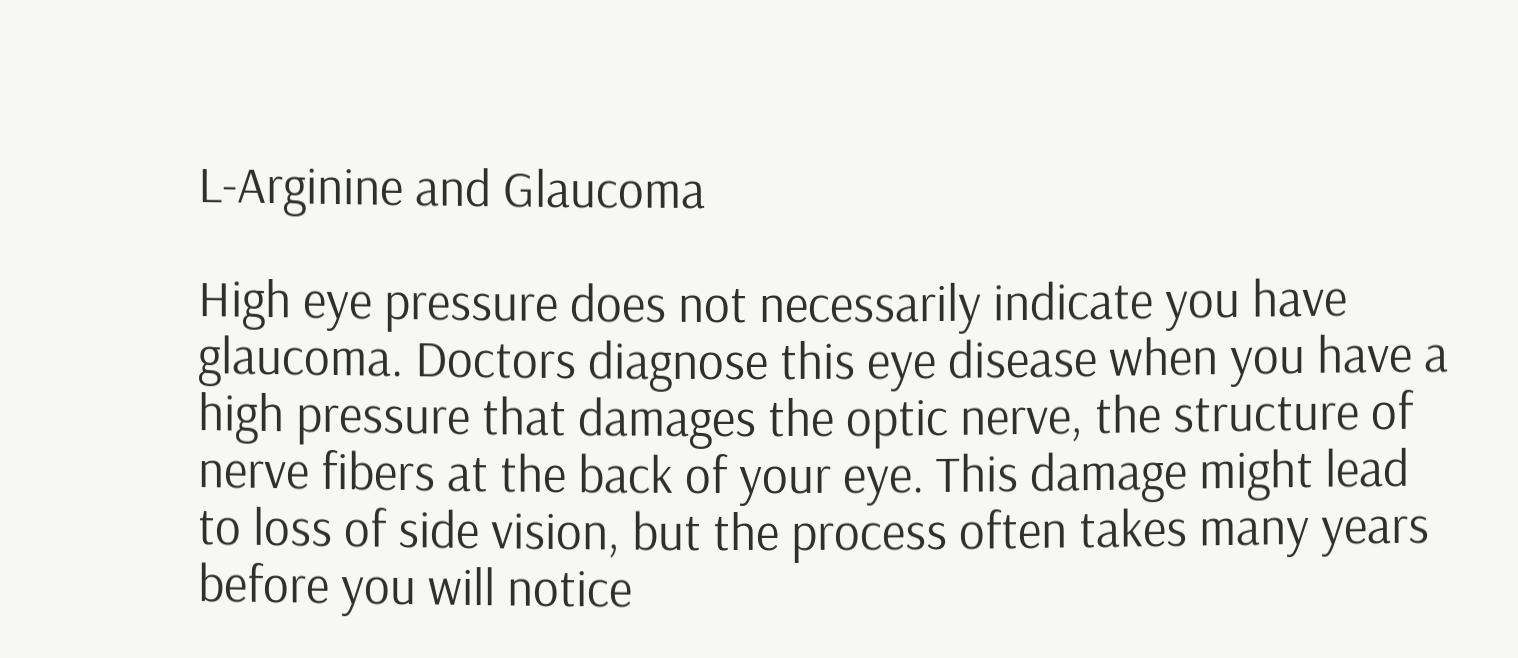L-Arginine and Glaucoma

High eye pressure does not necessarily indicate you have glaucoma. Doctors diagnose this eye disease when you have a high pressure that damages the optic nerve, the structure of nerve fibers at the back of your eye. This damage might lead to loss of side vision, but the process often takes many years before you will notice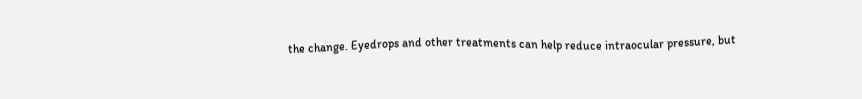the change. Eyedrops and other treatments can help reduce intraocular pressure, but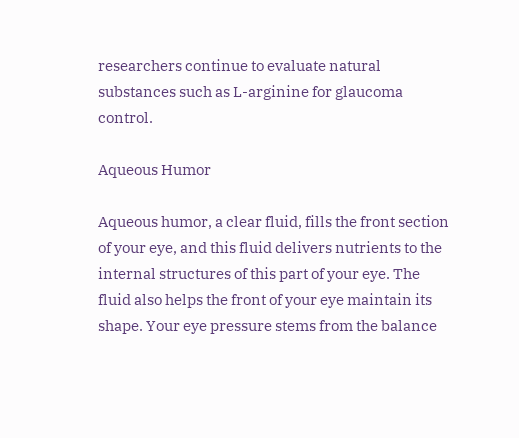researchers continue to evaluate natural substances such as L-arginine for glaucoma control.

Aqueous Humor

Aqueous humor, a clear fluid, fills the front section of your eye, and this fluid delivers nutrients to the internal structures of this part of your eye. The fluid also helps the front of your eye maintain its shape. Your eye pressure stems from the balance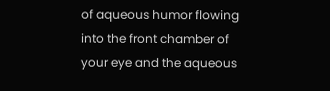of aqueous humor flowing into the front chamber of your eye and the aqueous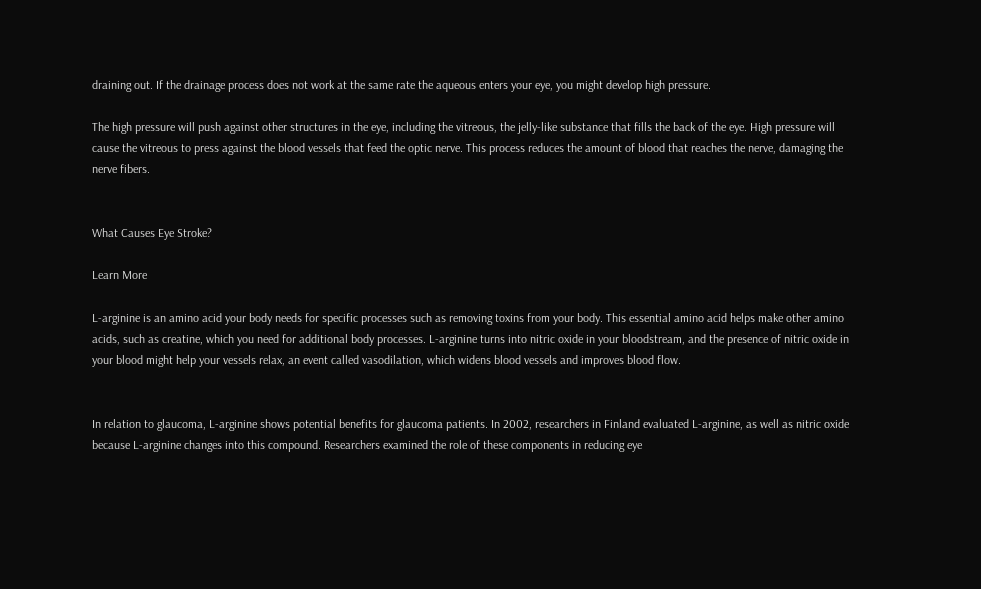draining out. If the drainage process does not work at the same rate the aqueous enters your eye, you might develop high pressure.

The high pressure will push against other structures in the eye, including the vitreous, the jelly-like substance that fills the back of the eye. High pressure will cause the vitreous to press against the blood vessels that feed the optic nerve. This process reduces the amount of blood that reaches the nerve, damaging the nerve fibers.


What Causes Eye Stroke?

Learn More

L-arginine is an amino acid your body needs for specific processes such as removing toxins from your body. This essential amino acid helps make other amino acids, such as creatine, which you need for additional body processes. L-arginine turns into nitric oxide in your bloodstream, and the presence of nitric oxide in your blood might help your vessels relax, an event called vasodilation, which widens blood vessels and improves blood flow.


In relation to glaucoma, L-arginine shows potential benefits for glaucoma patients. In 2002, researchers in Finland evaluated L-arginine, as well as nitric oxide because L-arginine changes into this compound. Researchers examined the role of these components in reducing eye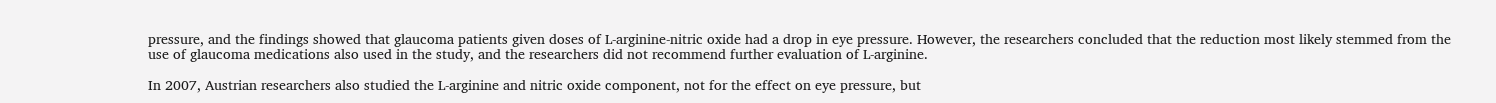pressure, and the findings showed that glaucoma patients given doses of L-arginine-nitric oxide had a drop in eye pressure. However, the researchers concluded that the reduction most likely stemmed from the use of glaucoma medications also used in the study, and the researchers did not recommend further evaluation of L-arginine.

In 2007, Austrian researchers also studied the L-arginine and nitric oxide component, not for the effect on eye pressure, but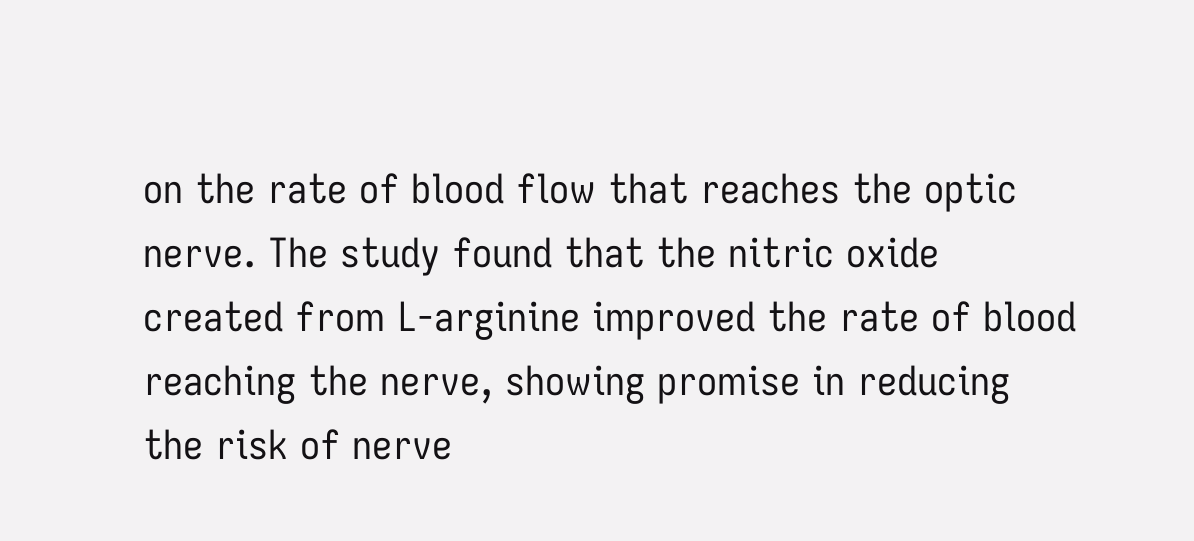on the rate of blood flow that reaches the optic nerve. The study found that the nitric oxide created from L-arginine improved the rate of blood reaching the nerve, showing promise in reducing the risk of nerve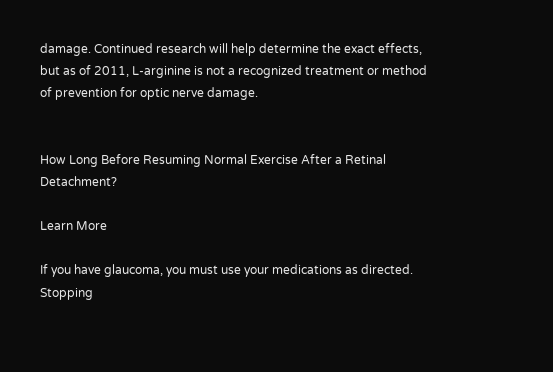damage. Continued research will help determine the exact effects, but as of 2011, L-arginine is not a recognized treatment or method of prevention for optic nerve damage.


How Long Before Resuming Normal Exercise After a Retinal Detachment?

Learn More

If you have glaucoma, you must use your medications as directed. Stopping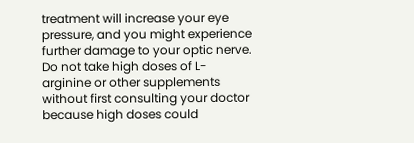treatment will increase your eye pressure, and you might experience further damage to your optic nerve. Do not take high doses of L-arginine or other supplements without first consulting your doctor because high doses could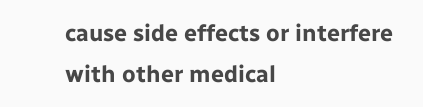cause side effects or interfere with other medical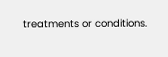treatments or conditions.